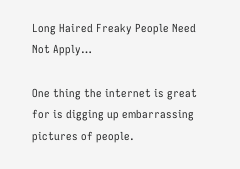Long Haired Freaky People Need Not Apply…

One thing the internet is great for is digging up embarrassing pictures of people.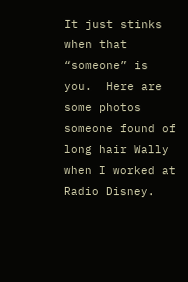It just stinks when that “someone” is you.  Here are some photos someone found of long hair Wally when I worked at Radio Disney.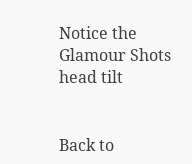Notice the Glamour Shots head tilt


Back to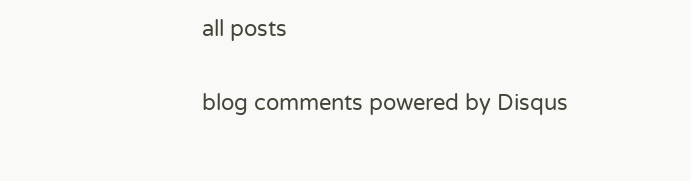all posts

blog comments powered by Disqus